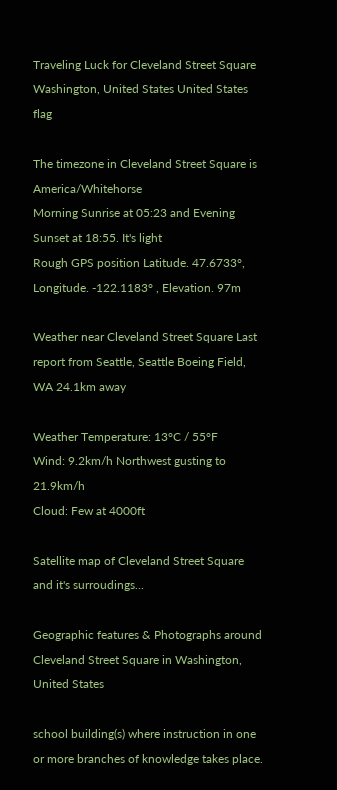Traveling Luck for Cleveland Street Square Washington, United States United States flag

The timezone in Cleveland Street Square is America/Whitehorse
Morning Sunrise at 05:23 and Evening Sunset at 18:55. It's light
Rough GPS position Latitude. 47.6733°, Longitude. -122.1183° , Elevation. 97m

Weather near Cleveland Street Square Last report from Seattle, Seattle Boeing Field, WA 24.1km away

Weather Temperature: 13°C / 55°F
Wind: 9.2km/h Northwest gusting to 21.9km/h
Cloud: Few at 4000ft

Satellite map of Cleveland Street Square and it's surroudings...

Geographic features & Photographs around Cleveland Street Square in Washington, United States

school building(s) where instruction in one or more branches of knowledge takes place.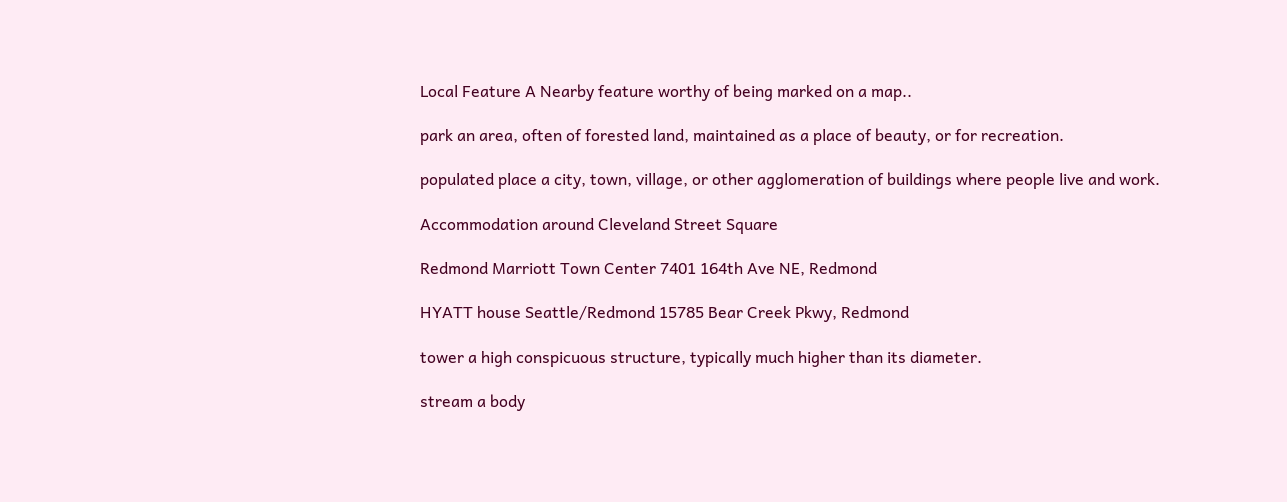Local Feature A Nearby feature worthy of being marked on a map..

park an area, often of forested land, maintained as a place of beauty, or for recreation.

populated place a city, town, village, or other agglomeration of buildings where people live and work.

Accommodation around Cleveland Street Square

Redmond Marriott Town Center 7401 164th Ave NE, Redmond

HYATT house Seattle/Redmond 15785 Bear Creek Pkwy, Redmond

tower a high conspicuous structure, typically much higher than its diameter.

stream a body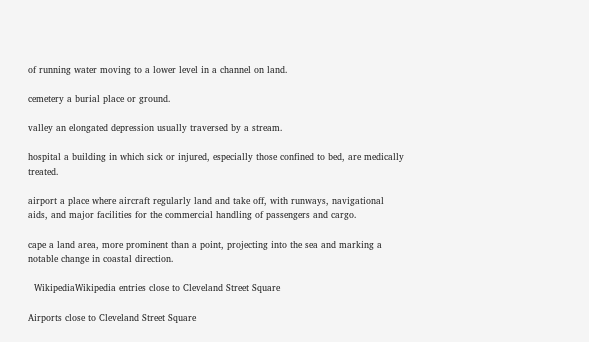of running water moving to a lower level in a channel on land.

cemetery a burial place or ground.

valley an elongated depression usually traversed by a stream.

hospital a building in which sick or injured, especially those confined to bed, are medically treated.

airport a place where aircraft regularly land and take off, with runways, navigational aids, and major facilities for the commercial handling of passengers and cargo.

cape a land area, more prominent than a point, projecting into the sea and marking a notable change in coastal direction.

  WikipediaWikipedia entries close to Cleveland Street Square

Airports close to Cleveland Street Square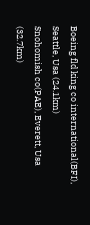Boeing fld king co international(BFI), Seattle, Usa (24.1km)
Snohomish co(PAE), Everett, Usa (32.7km)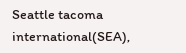Seattle tacoma international(SEA),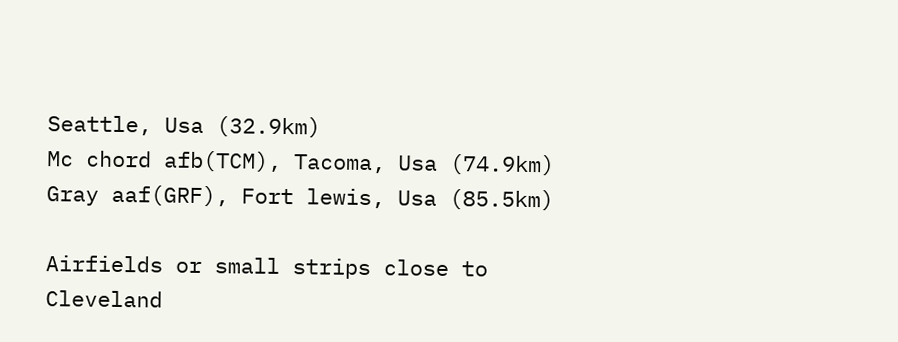Seattle, Usa (32.9km)
Mc chord afb(TCM), Tacoma, Usa (74.9km)
Gray aaf(GRF), Fort lewis, Usa (85.5km)

Airfields or small strips close to Cleveland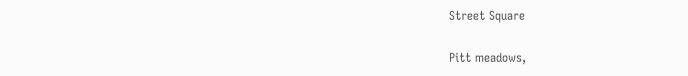Street Square

Pitt meadows,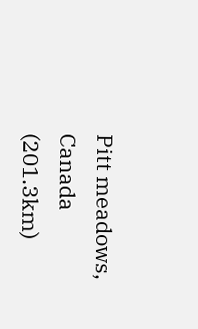Pitt meadows, Canada (201.3km)